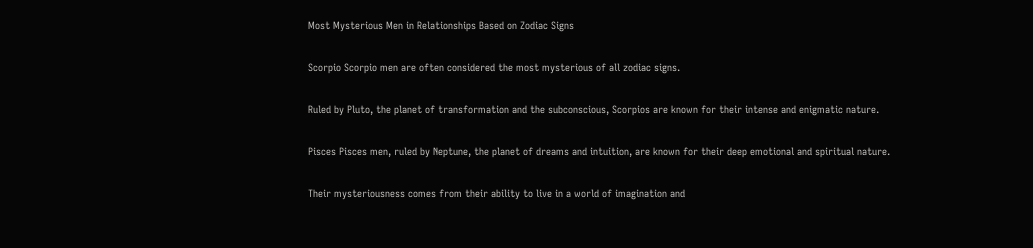Most Mysterious Men in Relationships Based on Zodiac Signs

Scorpio Scorpio men are often considered the most mysterious of all zodiac signs.

Ruled by Pluto, the planet of transformation and the subconscious, Scorpios are known for their intense and enigmatic nature.

Pisces Pisces men, ruled by Neptune, the planet of dreams and intuition, are known for their deep emotional and spiritual nature.

Their mysteriousness comes from their ability to live in a world of imagination and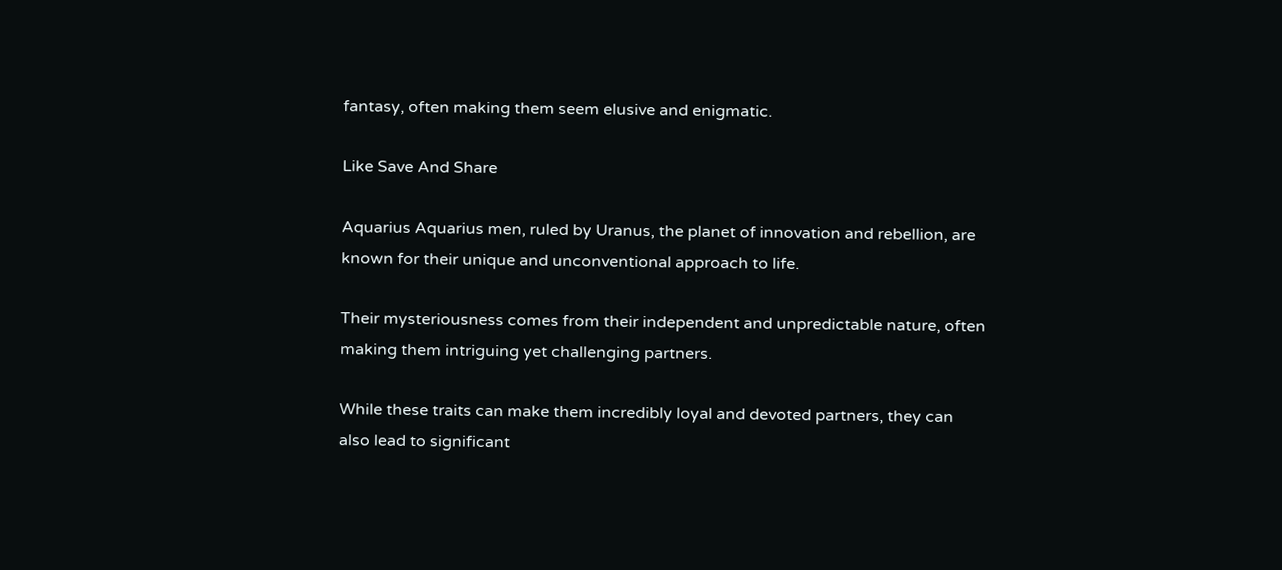fantasy, often making them seem elusive and enigmatic.

Like Save And Share

Aquarius Aquarius men, ruled by Uranus, the planet of innovation and rebellion, are known for their unique and unconventional approach to life.

Their mysteriousness comes from their independent and unpredictable nature, often making them intriguing yet challenging partners.

While these traits can make them incredibly loyal and devoted partners, they can also lead to significant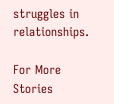struggles in relationships.

For More Stories